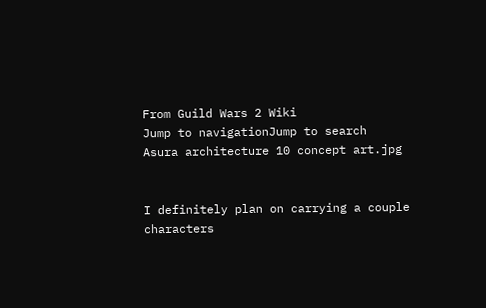From Guild Wars 2 Wiki
Jump to navigationJump to search
Asura architecture 10 concept art.jpg


I definitely plan on carrying a couple characters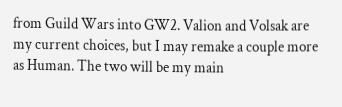from Guild Wars into GW2. Valion and Volsak are my current choices, but I may remake a couple more as Human. The two will be my main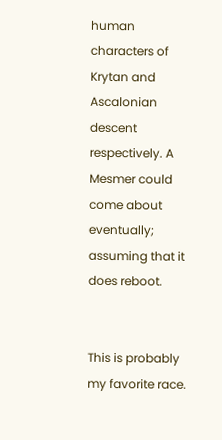human characters of Krytan and Ascalonian descent respectively. A Mesmer could come about eventually; assuming that it does reboot.


This is probably my favorite race.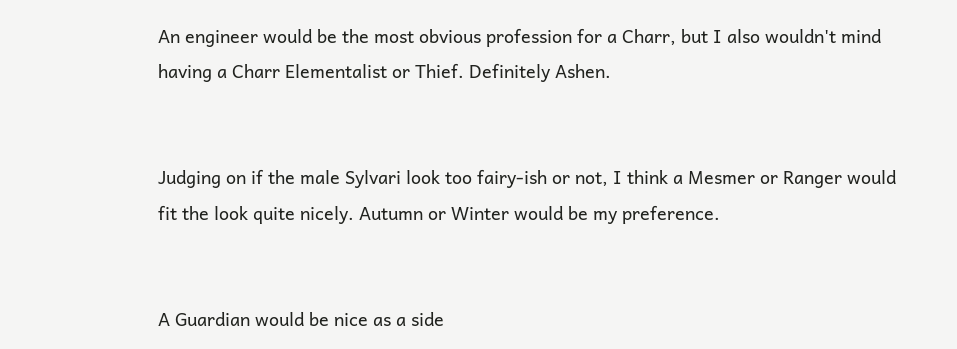An engineer would be the most obvious profession for a Charr, but I also wouldn't mind having a Charr Elementalist or Thief. Definitely Ashen.


Judging on if the male Sylvari look too fairy-ish or not, I think a Mesmer or Ranger would fit the look quite nicely. Autumn or Winter would be my preference.


A Guardian would be nice as a side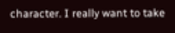character. I really want to take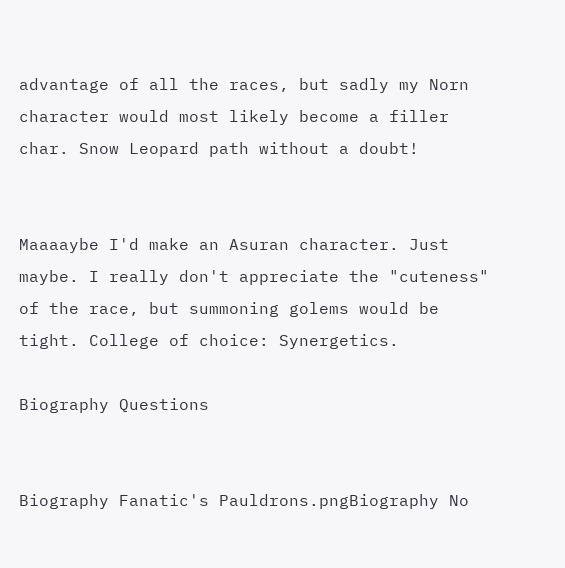advantage of all the races, but sadly my Norn character would most likely become a filler char. Snow Leopard path without a doubt!


Maaaaybe I'd make an Asuran character. Just maybe. I really don't appreciate the "cuteness" of the race, but summoning golems would be tight. College of choice: Synergetics.

Biography Questions


Biography Fanatic's Pauldrons.pngBiography No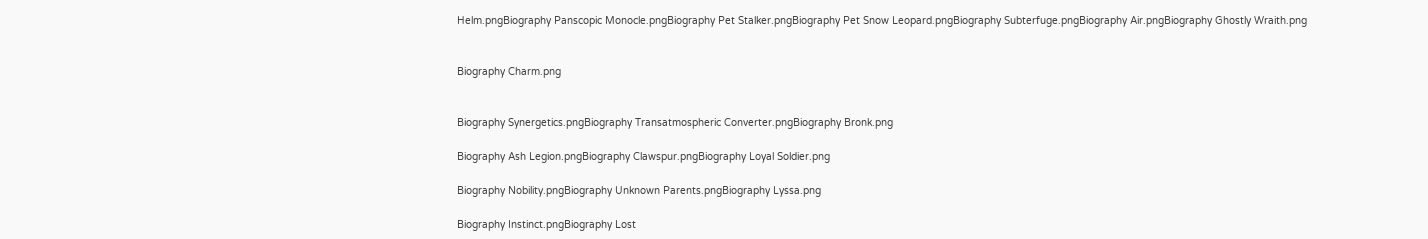Helm.pngBiography Panscopic Monocle.pngBiography Pet Stalker.pngBiography Pet Snow Leopard.pngBiography Subterfuge.pngBiography Air.pngBiography Ghostly Wraith.png


Biography Charm.png


Biography Synergetics.pngBiography Transatmospheric Converter.pngBiography Bronk.png

Biography Ash Legion.pngBiography Clawspur.pngBiography Loyal Soldier.png

Biography Nobility.pngBiography Unknown Parents.pngBiography Lyssa.png

Biography Instinct.pngBiography Lost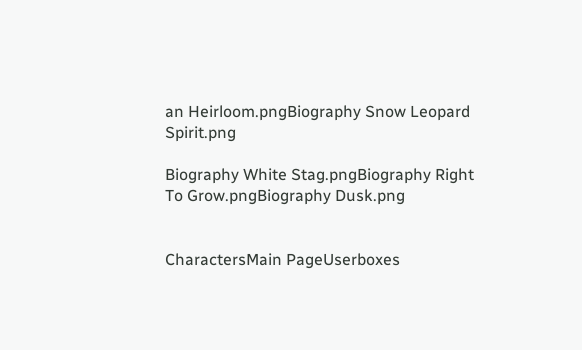an Heirloom.pngBiography Snow Leopard Spirit.png

Biography White Stag.pngBiography Right To Grow.pngBiography Dusk.png


CharactersMain PageUserboxes